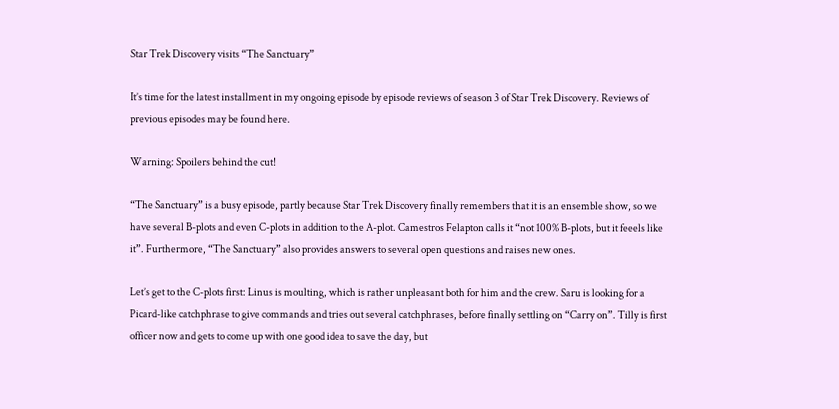Star Trek Discovery visits “The Sanctuary”

It’s time for the latest installment in my ongoing episode by episode reviews of season 3 of Star Trek Discovery. Reviews of previous episodes may be found here.

Warning: Spoilers behind the cut!

“The Sanctuary” is a busy episode, partly because Star Trek Discovery finally remembers that it is an ensemble show, so we have several B-plots and even C-plots in addition to the A-plot. Camestros Felapton calls it “not 100% B-plots, but it feeels like it”. Furthermore, “The Sanctuary” also provides answers to several open questions and raises new ones.

Let’s get to the C-plots first: Linus is moulting, which is rather unpleasant both for him and the crew. Saru is looking for a Picard-like catchphrase to give commands and tries out several catchphrases, before finally settling on “Carry on”. Tilly is first officer now and gets to come up with one good idea to save the day, but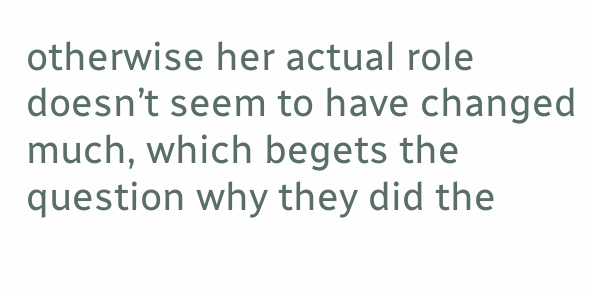otherwise her actual role doesn’t seem to have changed much, which begets the question why they did the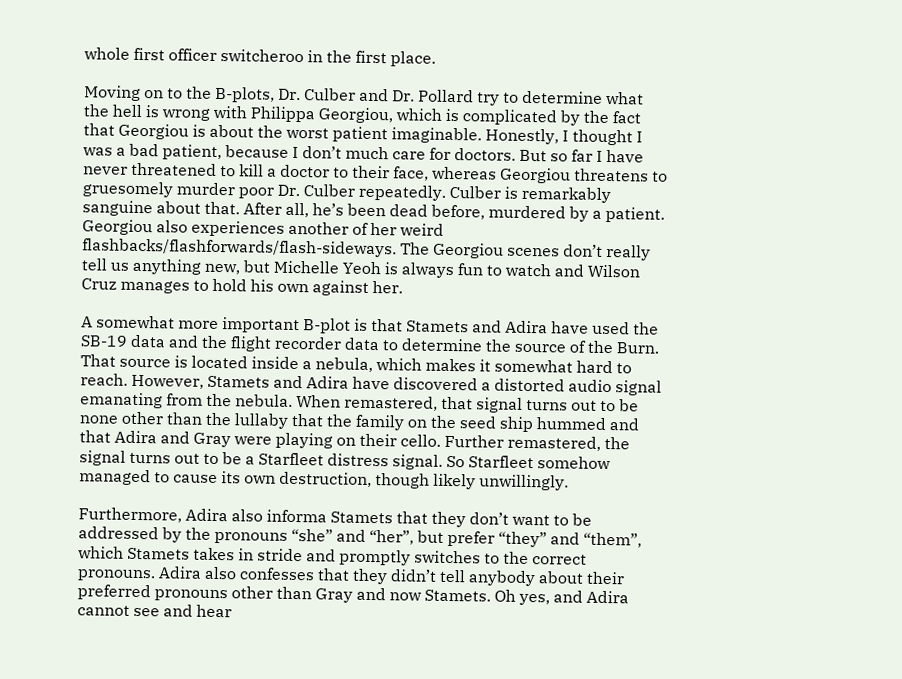whole first officer switcheroo in the first place.

Moving on to the B-plots, Dr. Culber and Dr. Pollard try to determine what the hell is wrong with Philippa Georgiou, which is complicated by the fact that Georgiou is about the worst patient imaginable. Honestly, I thought I was a bad patient, because I don’t much care for doctors. But so far I have never threatened to kill a doctor to their face, whereas Georgiou threatens to gruesomely murder poor Dr. Culber repeatedly. Culber is remarkably sanguine about that. After all, he’s been dead before, murdered by a patient. Georgiou also experiences another of her weird flashbacks/flashforwards/flash-sideways. The Georgiou scenes don’t really tell us anything new, but Michelle Yeoh is always fun to watch and Wilson Cruz manages to hold his own against her.

A somewhat more important B-plot is that Stamets and Adira have used the SB-19 data and the flight recorder data to determine the source of the Burn. That source is located inside a nebula, which makes it somewhat hard to reach. However, Stamets and Adira have discovered a distorted audio signal emanating from the nebula. When remastered, that signal turns out to be none other than the lullaby that the family on the seed ship hummed and that Adira and Gray were playing on their cello. Further remastered, the signal turns out to be a Starfleet distress signal. So Starfleet somehow managed to cause its own destruction, though likely unwillingly.

Furthermore, Adira also informa Stamets that they don’t want to be addressed by the pronouns “she” and “her”, but prefer “they” and “them”, which Stamets takes in stride and promptly switches to the correct pronouns. Adira also confesses that they didn’t tell anybody about their preferred pronouns other than Gray and now Stamets. Oh yes, and Adira cannot see and hear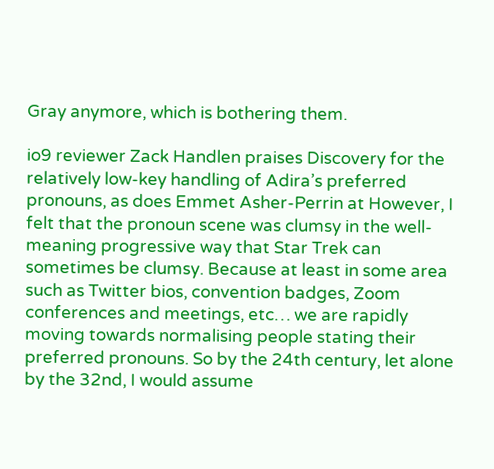Gray anymore, which is bothering them.

io9 reviewer Zack Handlen praises Discovery for the relatively low-key handling of Adira’s preferred pronouns, as does Emmet Asher-Perrin at However, I felt that the pronoun scene was clumsy in the well-meaning progressive way that Star Trek can sometimes be clumsy. Because at least in some area such as Twitter bios, convention badges, Zoom conferences and meetings, etc… we are rapidly moving towards normalising people stating their preferred pronouns. So by the 24th century, let alone by the 32nd, I would assume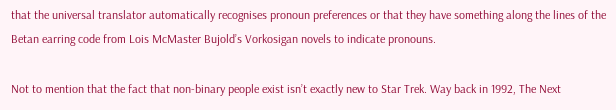that the universal translator automatically recognises pronoun preferences or that they have something along the lines of the Betan earring code from Lois McMaster Bujold’s Vorkosigan novels to indicate pronouns.

Not to mention that the fact that non-binary people exist isn’t exactly new to Star Trek. Way back in 1992, The Next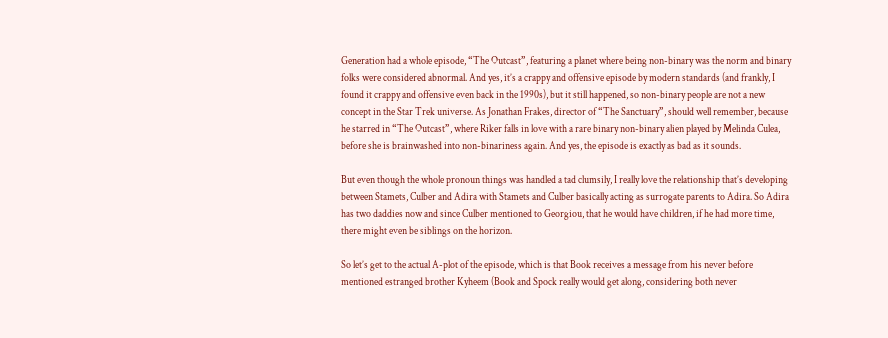Generation had a whole episode, “The Outcast”, featuring a planet where being non-binary was the norm and binary folks were considered abnormal. And yes, it’s a crappy and offensive episode by modern standards (and frankly, I found it crappy and offensive even back in the 1990s), but it still happened, so non-binary people are not a new concept in the Star Trek universe. As Jonathan Frakes, director of “The Sanctuary”, should well remember, because he starred in “The Outcast”, where Riker falls in love with a rare binary non-binary alien played by Melinda Culea, before she is brainwashed into non-binariness again. And yes, the episode is exactly as bad as it sounds.

But even though the whole pronoun things was handled a tad clumsily, I really love the relationship that’s developing between Stamets, Culber and Adira with Stamets and Culber basically acting as surrogate parents to Adira. So Adira has two daddies now and since Culber mentioned to Georgiou, that he would have children, if he had more time, there might even be siblings on the horizon.

So let’s get to the actual A-plot of the episode, which is that Book receives a message from his never before mentioned estranged brother Kyheem (Book and Spock really would get along, considering both never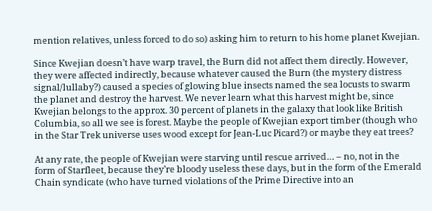mention relatives, unless forced to do so) asking him to return to his home planet Kwejian.

Since Kwejian doesn’t have warp travel, the Burn did not affect them directly. However, they were affected indirectly, because whatever caused the Burn (the mystery distress signal/lullaby?) caused a species of glowing blue insects named the sea locusts to swarm the planet and destroy the harvest. We never learn what this harvest might be, since Kwejian belongs to the approx. 30 percent of planets in the galaxy that look like British Columbia, so all we see is forest. Maybe the people of Kwejian export timber (though who in the Star Trek universe uses wood except for Jean-Luc Picard?) or maybe they eat trees?

At any rate, the people of Kwejian were starving until rescue arrived… – no, not in the form of Starfleet, because they’re bloody useless these days, but in the form of the Emerald Chain syndicate (who have turned violations of the Prime Directive into an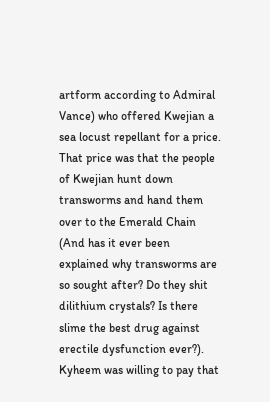artform according to Admiral Vance) who offered Kwejian a sea locust repellant for a price. That price was that the people of Kwejian hunt down transworms and hand them over to the Emerald Chain (And has it ever been explained why transworms are so sought after? Do they shit dilithium crystals? Is there slime the best drug against erectile dysfunction ever?). Kyheem was willing to pay that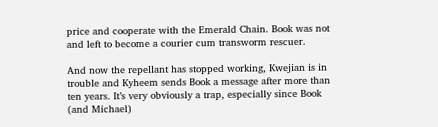price and cooperate with the Emerald Chain. Book was not and left to become a courier cum transworm rescuer.

And now the repellant has stopped working, Kwejian is in trouble and Kyheem sends Book a message after more than ten years. It’s very obviously a trap, especially since Book (and Michael)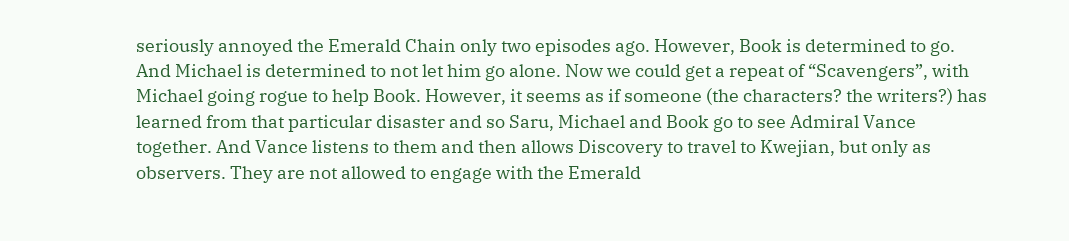seriously annoyed the Emerald Chain only two episodes ago. However, Book is determined to go. And Michael is determined to not let him go alone. Now we could get a repeat of “Scavengers”, with Michael going rogue to help Book. However, it seems as if someone (the characters? the writers?) has learned from that particular disaster and so Saru, Michael and Book go to see Admiral Vance together. And Vance listens to them and then allows Discovery to travel to Kwejian, but only as observers. They are not allowed to engage with the Emerald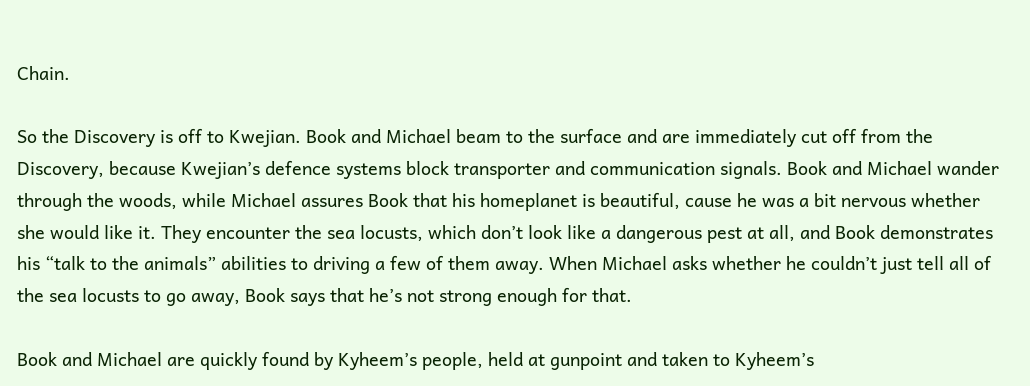Chain.

So the Discovery is off to Kwejian. Book and Michael beam to the surface and are immediately cut off from the Discovery, because Kwejian’s defence systems block transporter and communication signals. Book and Michael wander through the woods, while Michael assures Book that his homeplanet is beautiful, cause he was a bit nervous whether she would like it. They encounter the sea locusts, which don’t look like a dangerous pest at all, and Book demonstrates his “talk to the animals” abilities to driving a few of them away. When Michael asks whether he couldn’t just tell all of the sea locusts to go away, Book says that he’s not strong enough for that.

Book and Michael are quickly found by Kyheem’s people, held at gunpoint and taken to Kyheem’s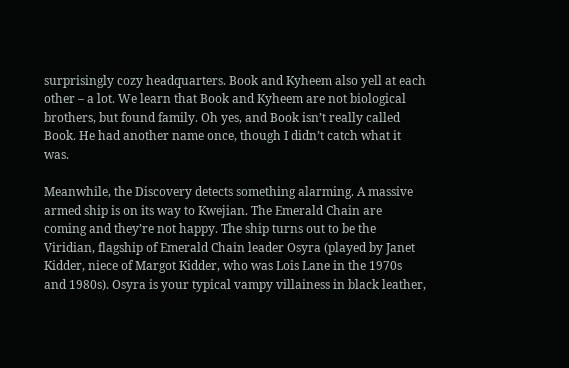surprisingly cozy headquarters. Book and Kyheem also yell at each other – a lot. We learn that Book and Kyheem are not biological brothers, but found family. Oh yes, and Book isn’t really called Book. He had another name once, though I didn’t catch what it was.

Meanwhile, the Discovery detects something alarming. A massive armed ship is on its way to Kwejian. The Emerald Chain are coming and they’re not happy. The ship turns out to be the Viridian, flagship of Emerald Chain leader Osyra (played by Janet Kidder, niece of Margot Kidder, who was Lois Lane in the 1970s and 1980s). Osyra is your typical vampy villainess in black leather,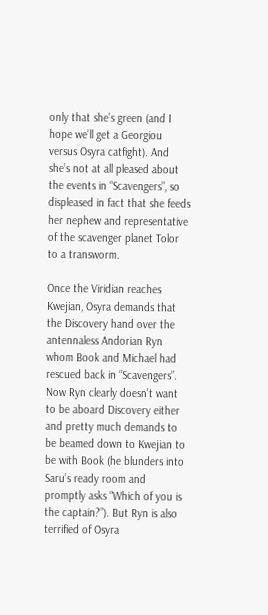only that she’s green (and I hope we’ll get a Georgiou versus Osyra catfight). And she’s not at all pleased about the events in “Scavengers”, so displeased in fact that she feeds her nephew and representative of the scavenger planet Tolor to a transworm.

Once the Viridian reaches Kwejian, Osyra demands that the Discovery hand over the antennaless Andorian Ryn whom Book and Michael had rescued back in “Scavengers”. Now Ryn clearly doesn’t want to be aboard Discovery either and pretty much demands to be beamed down to Kwejian to be with Book (he blunders into Saru’s ready room and promptly asks “Which of you is the captain?”). But Ryn is also terrified of Osyra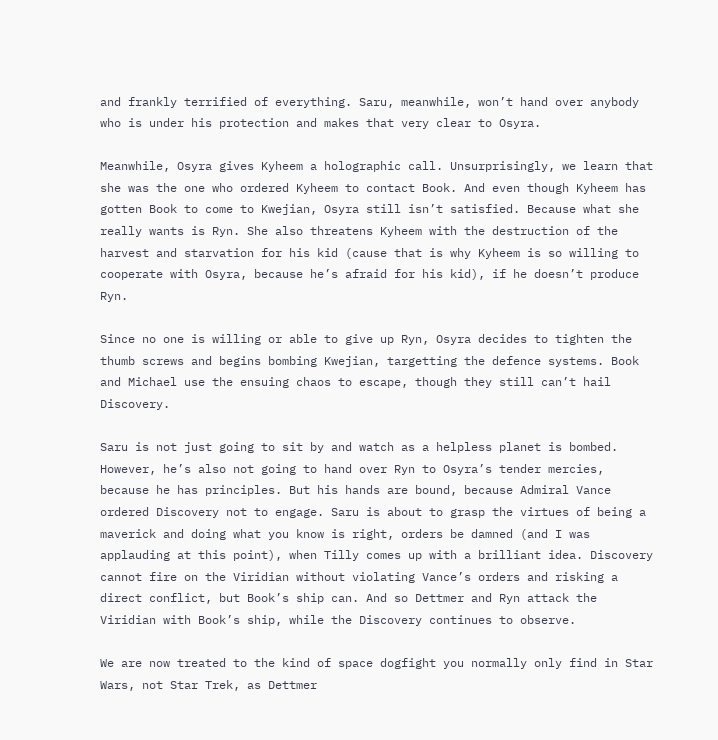and frankly terrified of everything. Saru, meanwhile, won’t hand over anybody who is under his protection and makes that very clear to Osyra.

Meanwhile, Osyra gives Kyheem a holographic call. Unsurprisingly, we learn that she was the one who ordered Kyheem to contact Book. And even though Kyheem has gotten Book to come to Kwejian, Osyra still isn’t satisfied. Because what she really wants is Ryn. She also threatens Kyheem with the destruction of the harvest and starvation for his kid (cause that is why Kyheem is so willing to cooperate with Osyra, because he’s afraid for his kid), if he doesn’t produce Ryn.

Since no one is willing or able to give up Ryn, Osyra decides to tighten the thumb screws and begins bombing Kwejian, targetting the defence systems. Book and Michael use the ensuing chaos to escape, though they still can’t hail Discovery.

Saru is not just going to sit by and watch as a helpless planet is bombed. However, he’s also not going to hand over Ryn to Osyra’s tender mercies, because he has principles. But his hands are bound, because Admiral Vance ordered Discovery not to engage. Saru is about to grasp the virtues of being a maverick and doing what you know is right, orders be damned (and I was applauding at this point), when Tilly comes up with a brilliant idea. Discovery cannot fire on the Viridian without violating Vance’s orders and risking a direct conflict, but Book’s ship can. And so Dettmer and Ryn attack the Viridian with Book’s ship, while the Discovery continues to observe.

We are now treated to the kind of space dogfight you normally only find in Star Wars, not Star Trek, as Dettmer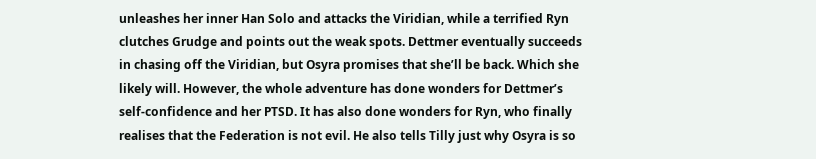unleashes her inner Han Solo and attacks the Viridian, while a terrified Ryn clutches Grudge and points out the weak spots. Dettmer eventually succeeds in chasing off the Viridian, but Osyra promises that she’ll be back. Which she likely will. However, the whole adventure has done wonders for Dettmer’s self-confidence and her PTSD. It has also done wonders for Ryn, who finally realises that the Federation is not evil. He also tells Tilly just why Osyra is so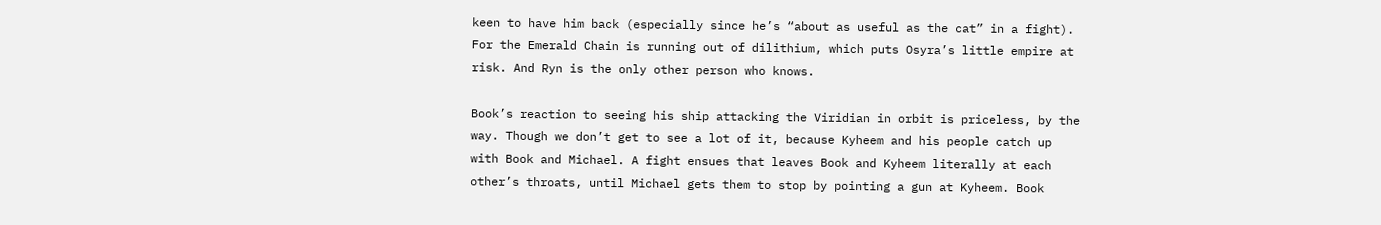keen to have him back (especially since he’s “about as useful as the cat” in a fight). For the Emerald Chain is running out of dilithium, which puts Osyra’s little empire at risk. And Ryn is the only other person who knows.

Book’s reaction to seeing his ship attacking the Viridian in orbit is priceless, by the way. Though we don’t get to see a lot of it, because Kyheem and his people catch up with Book and Michael. A fight ensues that leaves Book and Kyheem literally at each other’s throats, until Michael gets them to stop by pointing a gun at Kyheem. Book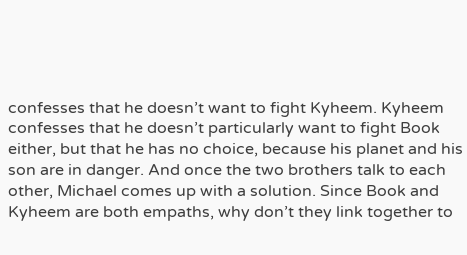confesses that he doesn’t want to fight Kyheem. Kyheem confesses that he doesn’t particularly want to fight Book either, but that he has no choice, because his planet and his son are in danger. And once the two brothers talk to each other, Michael comes up with a solution. Since Book and Kyheem are both empaths, why don’t they link together to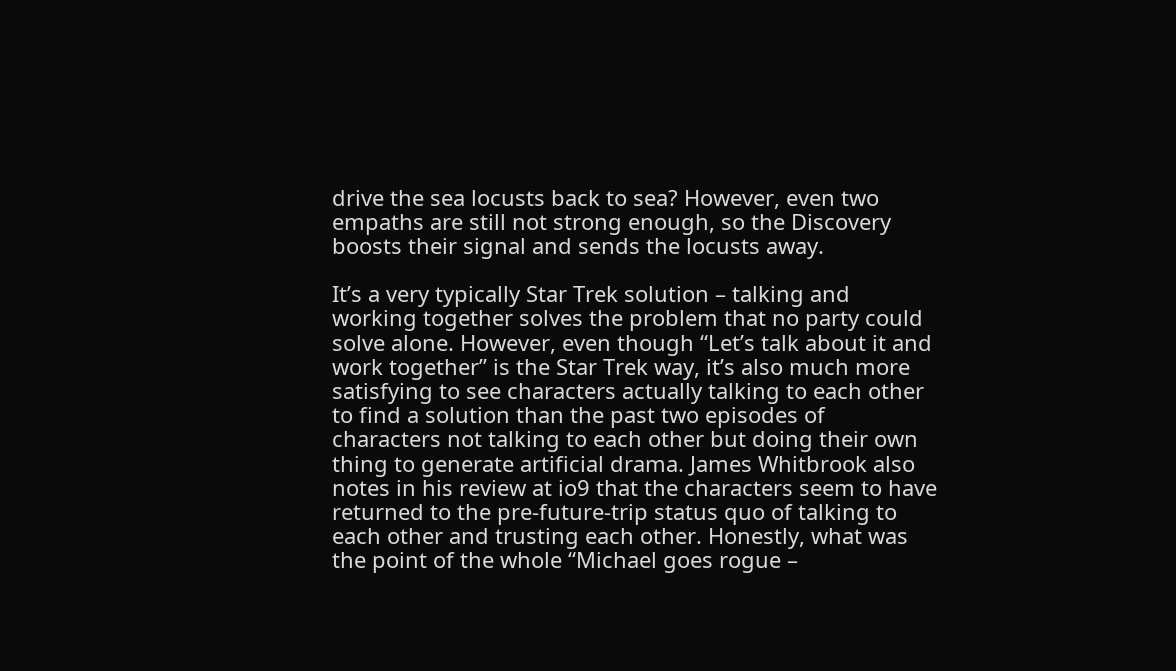drive the sea locusts back to sea? However, even two empaths are still not strong enough, so the Discovery boosts their signal and sends the locusts away.

It’s a very typically Star Trek solution – talking and working together solves the problem that no party could solve alone. However, even though “Let’s talk about it and work together” is the Star Trek way, it’s also much more satisfying to see characters actually talking to each other to find a solution than the past two episodes of characters not talking to each other but doing their own thing to generate artificial drama. James Whitbrook also notes in his review at io9 that the characters seem to have returned to the pre-future-trip status quo of talking to each other and trusting each other. Honestly, what was the point of the whole “Michael goes rogue –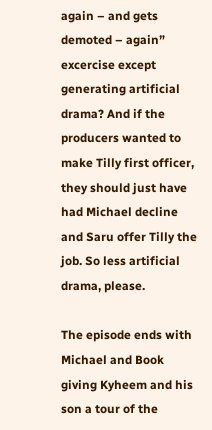again – and gets demoted – again” excercise except generating artificial drama? And if the producers wanted to make Tilly first officer, they should just have had Michael decline and Saru offer Tilly the job. So less artificial drama, please.

The episode ends with Michael and Book giving Kyheem and his son a tour of the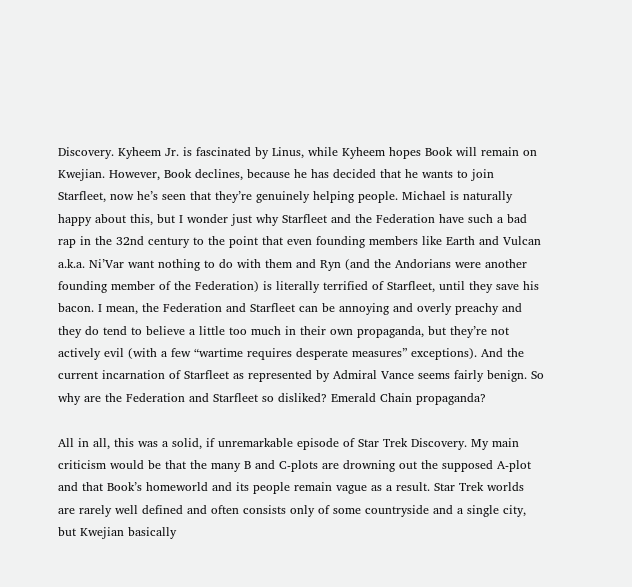Discovery. Kyheem Jr. is fascinated by Linus, while Kyheem hopes Book will remain on Kwejian. However, Book declines, because he has decided that he wants to join Starfleet, now he’s seen that they’re genuinely helping people. Michael is naturally happy about this, but I wonder just why Starfleet and the Federation have such a bad rap in the 32nd century to the point that even founding members like Earth and Vulcan a.k.a. Ni’Var want nothing to do with them and Ryn (and the Andorians were another founding member of the Federation) is literally terrified of Starfleet, until they save his bacon. I mean, the Federation and Starfleet can be annoying and overly preachy and they do tend to believe a little too much in their own propaganda, but they’re not actively evil (with a few “wartime requires desperate measures” exceptions). And the current incarnation of Starfleet as represented by Admiral Vance seems fairly benign. So why are the Federation and Starfleet so disliked? Emerald Chain propaganda?

All in all, this was a solid, if unremarkable episode of Star Trek Discovery. My main criticism would be that the many B and C-plots are drowning out the supposed A-plot and that Book’s homeworld and its people remain vague as a result. Star Trek worlds are rarely well defined and often consists only of some countryside and a single city, but Kwejian basically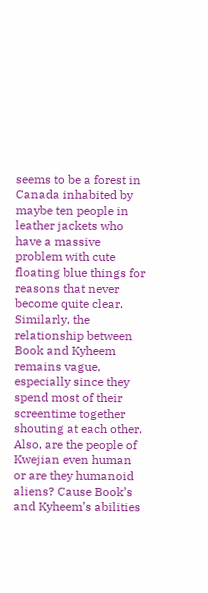seems to be a forest in Canada inhabited by maybe ten people in leather jackets who have a massive problem with cute floating blue things for reasons that never become quite clear. Similarly, the relationship between Book and Kyheem remains vague, especially since they spend most of their screentime together shouting at each other. Also, are the people of Kwejian even human or are they humanoid aliens? Cause Book’s and Kyheem’s abilities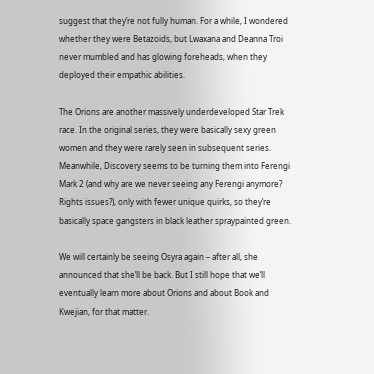suggest that they’re not fully human. For a while, I wondered whether they were Betazoids, but Lwaxana and Deanna Troi never mumbled and has glowing foreheads, when they deployed their empathic abilities.

The Orions are another massively underdeveloped Star Trek race. In the original series, they were basically sexy green women and they were rarely seen in subsequent series. Meanwhile, Discovery seems to be turning them into Ferengi Mark 2 (and why are we never seeing any Ferengi anymore? Rights issues?), only with fewer unique quirks, so they’re basically space gangsters in black leather spraypainted green.

We will certainly be seeing Osyra again – after all, she announced that she’ll be back. But I still hope that we’ll eventually learn more about Orions and about Book and Kwejian, for that matter.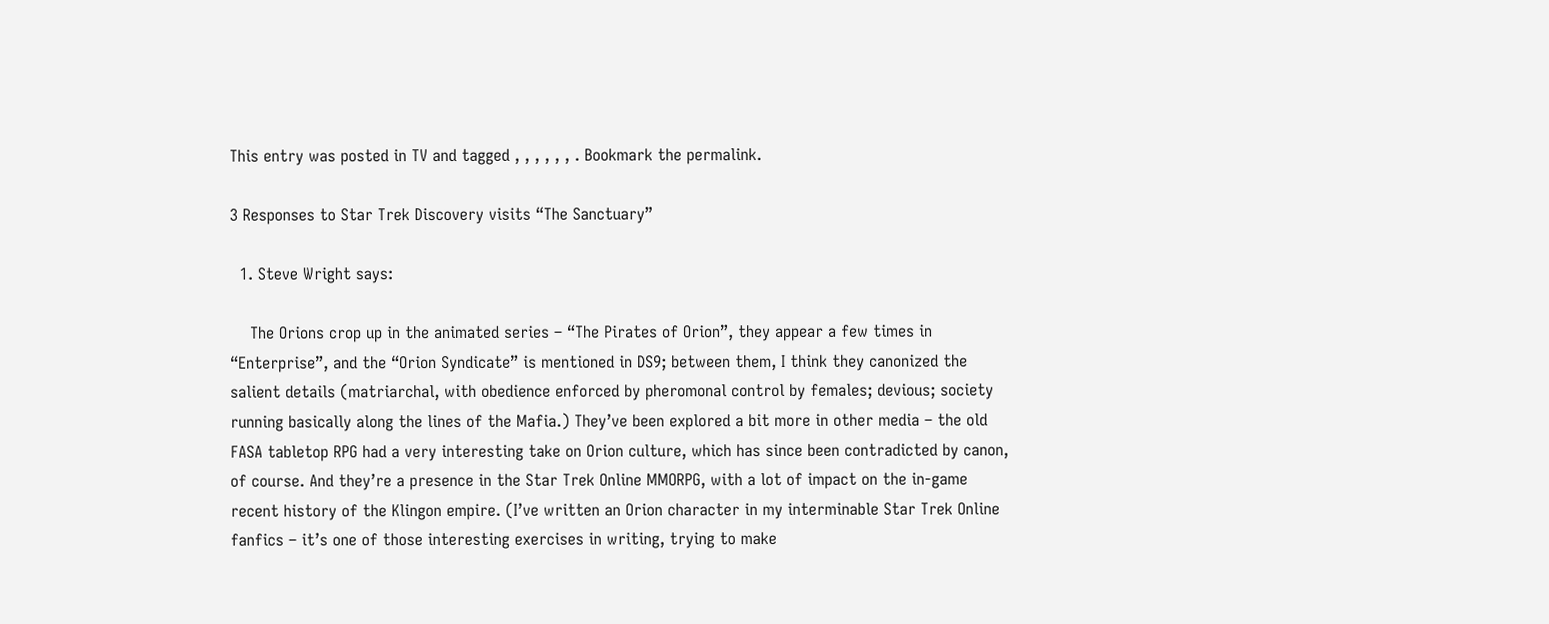This entry was posted in TV and tagged , , , , , , . Bookmark the permalink.

3 Responses to Star Trek Discovery visits “The Sanctuary”

  1. Steve Wright says:

    The Orions crop up in the animated series – “The Pirates of Orion”, they appear a few times in “Enterprise”, and the “Orion Syndicate” is mentioned in DS9; between them, I think they canonized the salient details (matriarchal, with obedience enforced by pheromonal control by females; devious; society running basically along the lines of the Mafia.) They’ve been explored a bit more in other media – the old FASA tabletop RPG had a very interesting take on Orion culture, which has since been contradicted by canon, of course. And they’re a presence in the Star Trek Online MMORPG, with a lot of impact on the in-game recent history of the Klingon empire. (I’ve written an Orion character in my interminable Star Trek Online fanfics – it’s one of those interesting exercises in writing, trying to make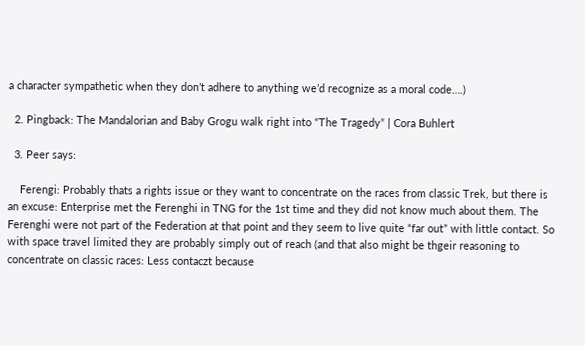a character sympathetic when they don’t adhere to anything we’d recognize as a moral code….)

  2. Pingback: The Mandalorian and Baby Grogu walk right into “The Tragedy” | Cora Buhlert

  3. Peer says:

    Ferengi: Probably thats a rights issue or they want to concentrate on the races from classic Trek, but there is an excuse: Enterprise met the Ferenghi in TNG for the 1st time and they did not know much about them. The Ferenghi were not part of the Federation at that point and they seem to live quite “far out” with little contact. So with space travel limited they are probably simply out of reach (and that also might be thgeir reasoning to concentrate on classic races: Less contaczt because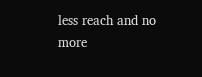less reach and no more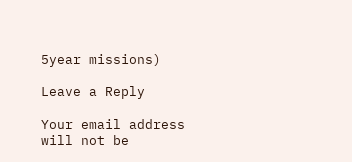5year missions)

Leave a Reply

Your email address will not be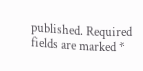published. Required fields are marked *